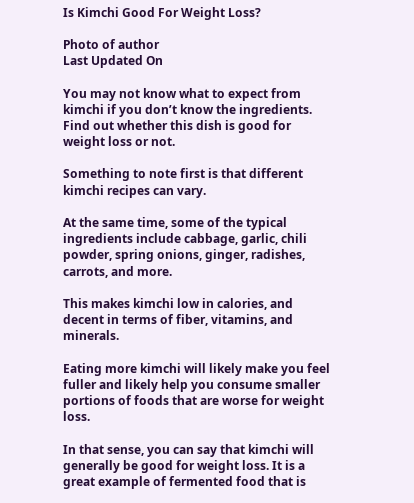Is Kimchi Good For Weight Loss?

Photo of author
Last Updated On

You may not know what to expect from kimchi if you don’t know the ingredients. Find out whether this dish is good for weight loss or not.

Something to note first is that different kimchi recipes can vary.

At the same time, some of the typical ingredients include cabbage, garlic, chili powder, spring onions, ginger, radishes, carrots, and more.

This makes kimchi low in calories, and decent in terms of fiber, vitamins, and minerals.

Eating more kimchi will likely make you feel fuller and likely help you consume smaller portions of foods that are worse for weight loss.

In that sense, you can say that kimchi will generally be good for weight loss. It is a great example of fermented food that is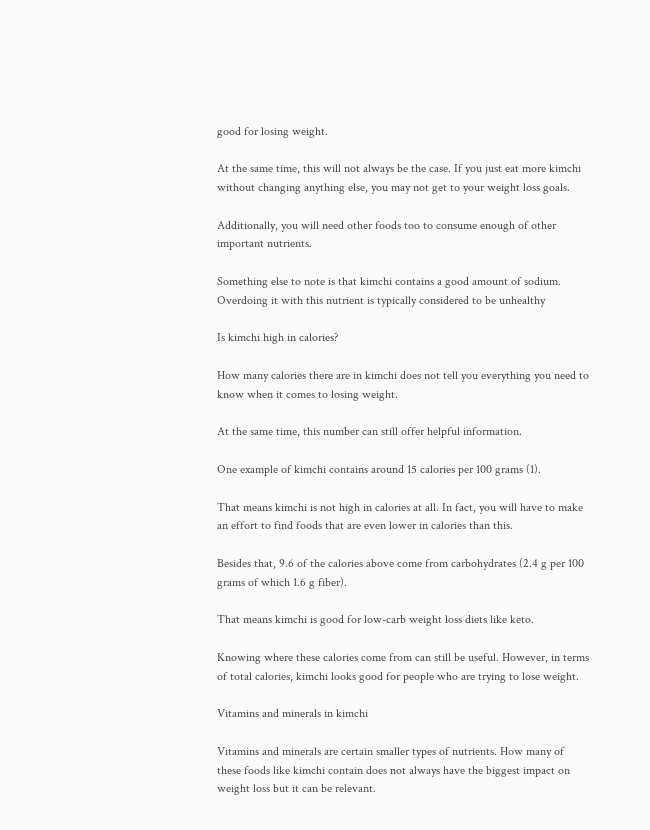good for losing weight.

At the same time, this will not always be the case. If you just eat more kimchi without changing anything else, you may not get to your weight loss goals.

Additionally, you will need other foods too to consume enough of other important nutrients.

Something else to note is that kimchi contains a good amount of sodium. Overdoing it with this nutrient is typically considered to be unhealthy

Is kimchi high in calories?

How many calories there are in kimchi does not tell you everything you need to know when it comes to losing weight.

At the same time, this number can still offer helpful information.

One example of kimchi contains around 15 calories per 100 grams (1).

That means kimchi is not high in calories at all. In fact, you will have to make an effort to find foods that are even lower in calories than this.

Besides that, 9.6 of the calories above come from carbohydrates (2.4 g per 100 grams of which 1.6 g fiber).

That means kimchi is good for low-carb weight loss diets like keto.

Knowing where these calories come from can still be useful. However, in terms of total calories, kimchi looks good for people who are trying to lose weight.

Vitamins and minerals in kimchi

Vitamins and minerals are certain smaller types of nutrients. How many of these foods like kimchi contain does not always have the biggest impact on weight loss but it can be relevant.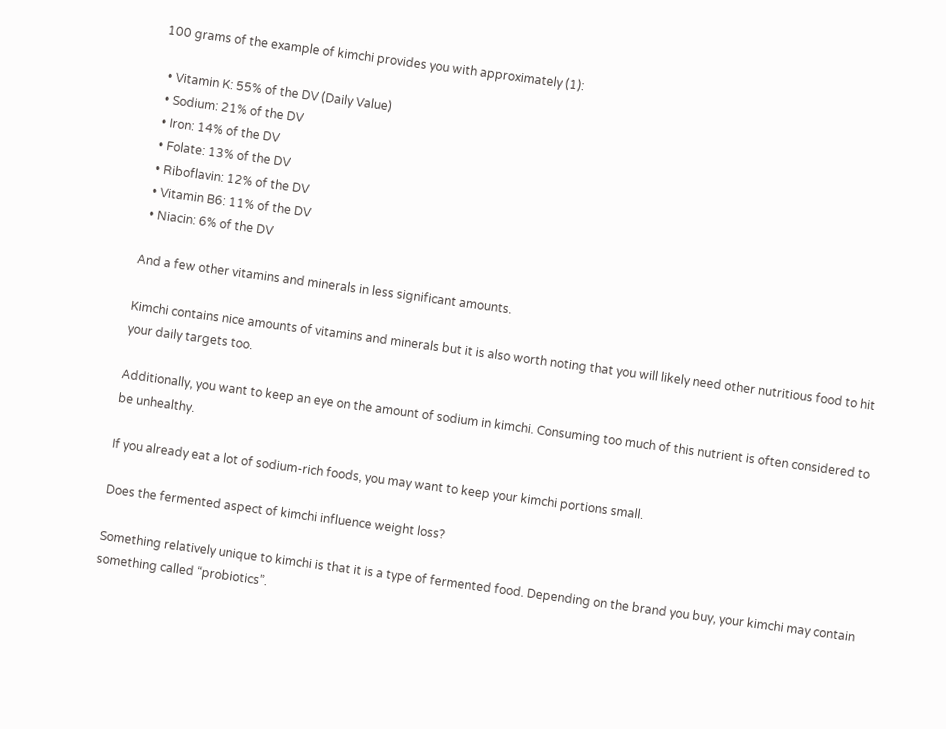100 grams of the example of kimchi provides you with approximately (1):

  • Vitamin K: 55% of the DV (Daily Value)
  • Sodium: 21% of the DV
  • Iron: 14% of the DV
  • Folate: 13% of the DV
  • Riboflavin: 12% of the DV
  • Vitamin B6: 11% of the DV
  • Niacin: 6% of the DV

And a few other vitamins and minerals in less significant amounts.

Kimchi contains nice amounts of vitamins and minerals but it is also worth noting that you will likely need other nutritious food to hit your daily targets too.

Additionally, you want to keep an eye on the amount of sodium in kimchi. Consuming too much of this nutrient is often considered to be unhealthy.

If you already eat a lot of sodium-rich foods, you may want to keep your kimchi portions small.

Does the fermented aspect of kimchi influence weight loss?

Something relatively unique to kimchi is that it is a type of fermented food. Depending on the brand you buy, your kimchi may contain something called “probiotics”.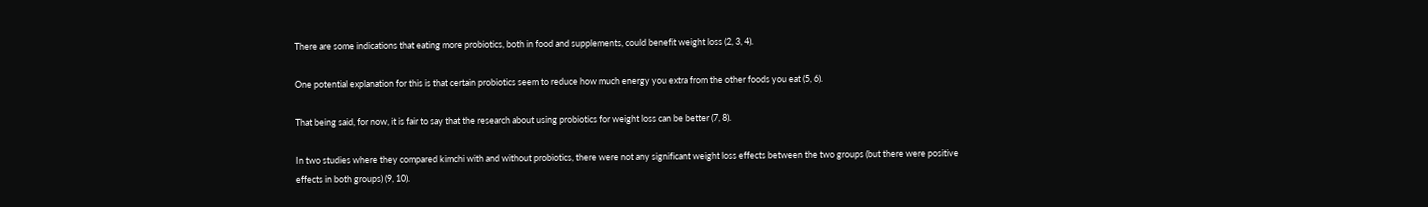There are some indications that eating more probiotics, both in food and supplements, could benefit weight loss (2, 3, 4).

One potential explanation for this is that certain probiotics seem to reduce how much energy you extra from the other foods you eat (5, 6).

That being said, for now, it is fair to say that the research about using probiotics for weight loss can be better (7, 8).

In two studies where they compared kimchi with and without probiotics, there were not any significant weight loss effects between the two groups (but there were positive effects in both groups) (9, 10).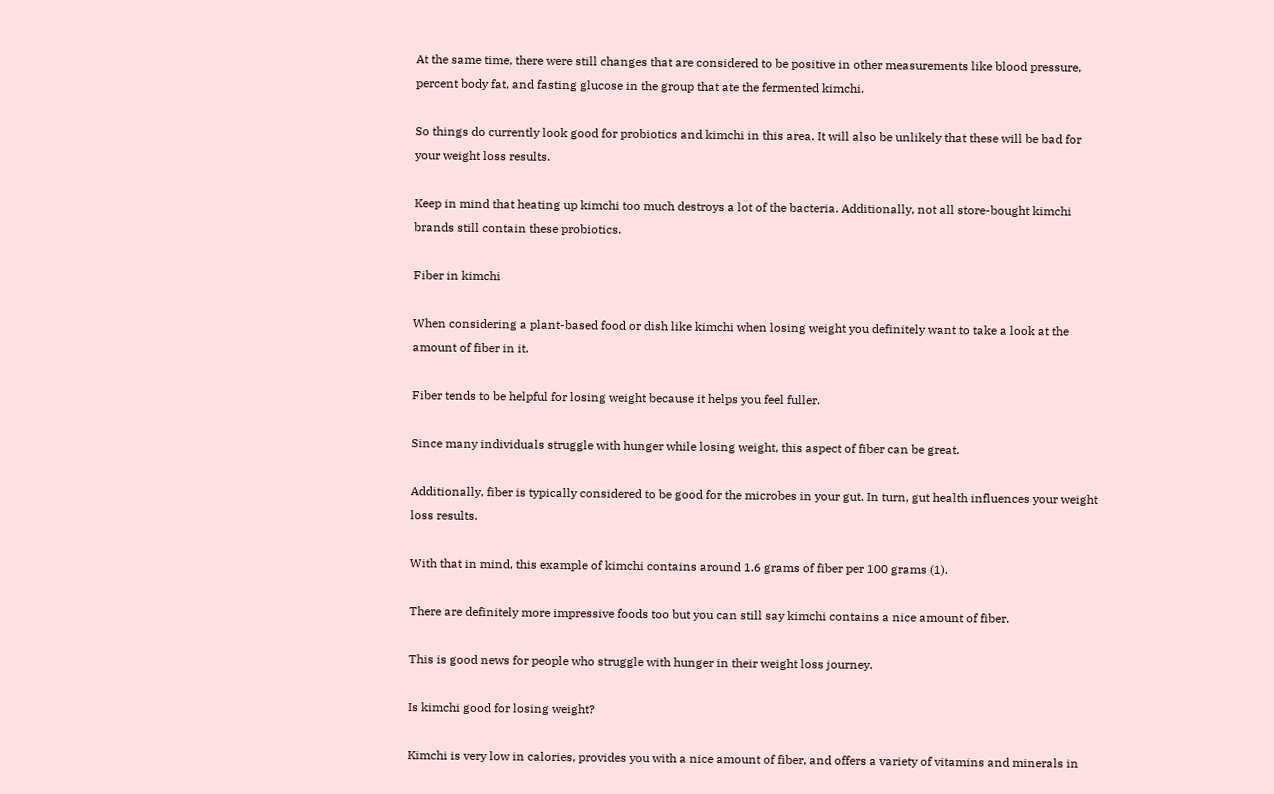At the same time, there were still changes that are considered to be positive in other measurements like blood pressure, percent body fat, and fasting glucose in the group that ate the fermented kimchi.

So things do currently look good for probiotics and kimchi in this area. It will also be unlikely that these will be bad for your weight loss results.

Keep in mind that heating up kimchi too much destroys a lot of the bacteria. Additionally, not all store-bought kimchi brands still contain these probiotics.

Fiber in kimchi

When considering a plant-based food or dish like kimchi when losing weight you definitely want to take a look at the amount of fiber in it.

Fiber tends to be helpful for losing weight because it helps you feel fuller.

Since many individuals struggle with hunger while losing weight, this aspect of fiber can be great.

Additionally, fiber is typically considered to be good for the microbes in your gut. In turn, gut health influences your weight loss results.

With that in mind, this example of kimchi contains around 1.6 grams of fiber per 100 grams (1).

There are definitely more impressive foods too but you can still say kimchi contains a nice amount of fiber.

This is good news for people who struggle with hunger in their weight loss journey.

Is kimchi good for losing weight?

Kimchi is very low in calories, provides you with a nice amount of fiber, and offers a variety of vitamins and minerals in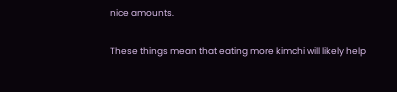nice amounts.

These things mean that eating more kimchi will likely help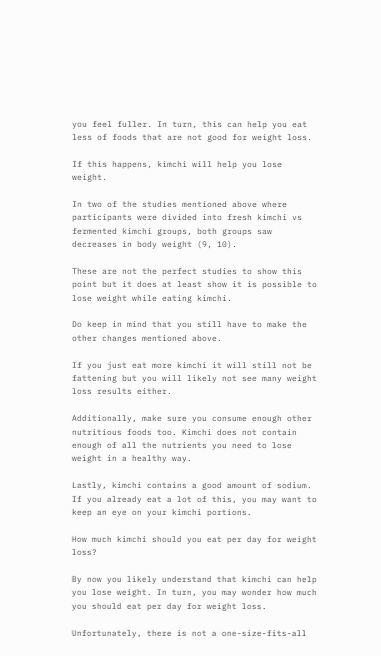you feel fuller. In turn, this can help you eat less of foods that are not good for weight loss.

If this happens, kimchi will help you lose weight.

In two of the studies mentioned above where participants were divided into fresh kimchi vs fermented kimchi groups, both groups saw decreases in body weight (9, 10).

These are not the perfect studies to show this point but it does at least show it is possible to lose weight while eating kimchi.

Do keep in mind that you still have to make the other changes mentioned above.

If you just eat more kimchi it will still not be fattening but you will likely not see many weight loss results either.

Additionally, make sure you consume enough other nutritious foods too. Kimchi does not contain enough of all the nutrients you need to lose weight in a healthy way.

Lastly, kimchi contains a good amount of sodium. If you already eat a lot of this, you may want to keep an eye on your kimchi portions.

How much kimchi should you eat per day for weight loss?

By now you likely understand that kimchi can help you lose weight. In turn, you may wonder how much you should eat per day for weight loss.

Unfortunately, there is not a one-size-fits-all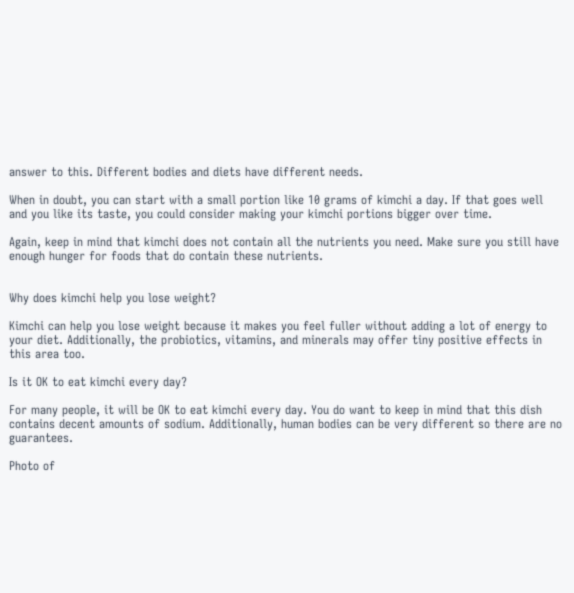answer to this. Different bodies and diets have different needs.

When in doubt, you can start with a small portion like 10 grams of kimchi a day. If that goes well and you like its taste, you could consider making your kimchi portions bigger over time.

Again, keep in mind that kimchi does not contain all the nutrients you need. Make sure you still have enough hunger for foods that do contain these nutrients.


Why does kimchi help you lose weight?

Kimchi can help you lose weight because it makes you feel fuller without adding a lot of energy to your diet. Additionally, the probiotics, vitamins, and minerals may offer tiny positive effects in this area too.

Is it OK to eat kimchi every day?

For many people, it will be OK to eat kimchi every day. You do want to keep in mind that this dish contains decent amounts of sodium. Additionally, human bodies can be very different so there are no guarantees.

Photo of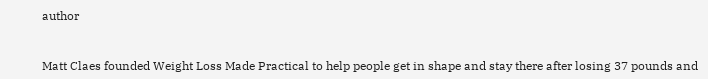author


Matt Claes founded Weight Loss Made Practical to help people get in shape and stay there after losing 37 pounds and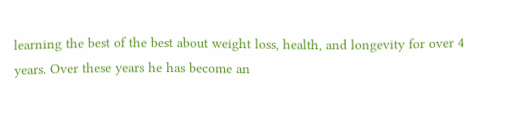learning the best of the best about weight loss, health, and longevity for over 4 years. Over these years he has become an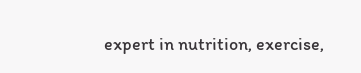expert in nutrition, exercise,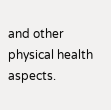and other physical health aspects.